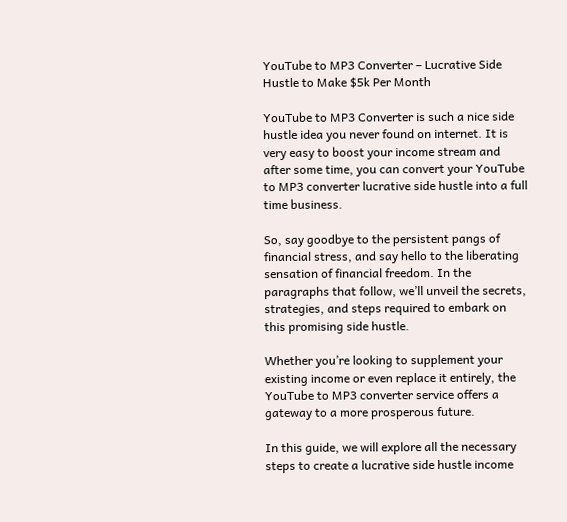YouTube to MP3 Converter – Lucrative Side Hustle to Make $5k Per Month

YouTube to MP3 Converter is such a nice side hustle idea you never found on internet. It is very easy to boost your income stream and after some time, you can convert your YouTube to MP3 converter lucrative side hustle into a full time business.

So, say goodbye to the persistent pangs of financial stress, and say hello to the liberating sensation of financial freedom. In the paragraphs that follow, we’ll unveil the secrets, strategies, and steps required to embark on this promising side hustle.

Whether you’re looking to supplement your existing income or even replace it entirely, the YouTube to MP3 converter service offers a gateway to a more prosperous future.

In this guide, we will explore all the necessary steps to create a lucrative side hustle income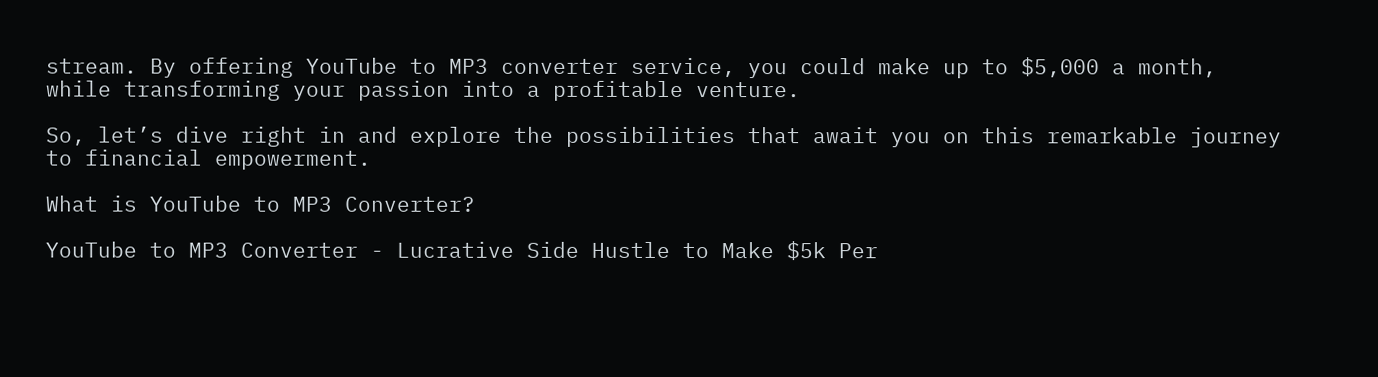stream. By offering YouTube to MP3 converter service, you could make up to $5,000 a month, while transforming your passion into a profitable venture.

So, let’s dive right in and explore the possibilities that await you on this remarkable journey to financial empowerment.

What is YouTube to MP3 Converter?

YouTube to MP3 Converter - Lucrative Side Hustle to Make $5k Per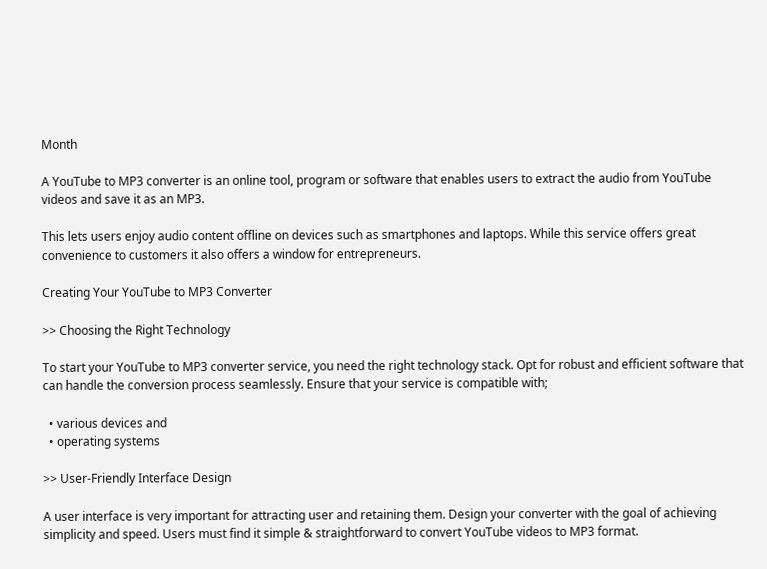Month

A YouTube to MP3 converter is an online tool, program or software that enables users to extract the audio from YouTube videos and save it as an MP3.

This lets users enjoy audio content offline on devices such as smartphones and laptops. While this service offers great convenience to customers it also offers a window for entrepreneurs.

Creating Your YouTube to MP3 Converter

>> Choosing the Right Technology

To start your YouTube to MP3 converter service, you need the right technology stack. Opt for robust and efficient software that can handle the conversion process seamlessly. Ensure that your service is compatible with;

  • various devices and
  • operating systems

>> User-Friendly Interface Design

A user interface is very important for attracting user and retaining them. Design your converter with the goal of achieving simplicity and speed. Users must find it simple & straightforward to convert YouTube videos to MP3 format.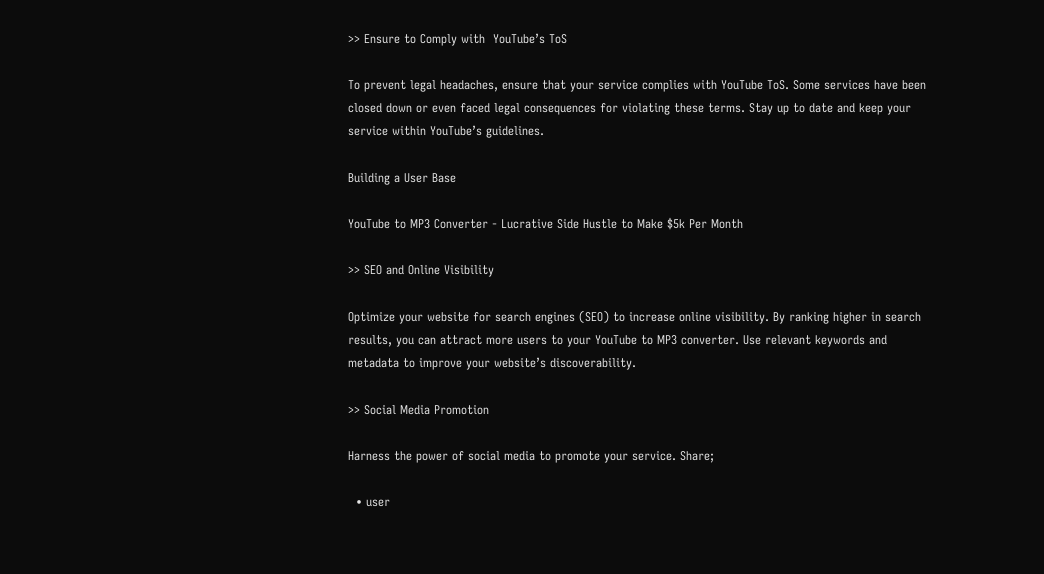>> Ensure to Comply with  YouTube’s ToS

To prevent legal headaches, ensure that your service complies with YouTube ToS. Some services have been closed down or even faced legal consequences for violating these terms. Stay up to date and keep your service within YouTube’s guidelines.

Building a User Base

YouTube to MP3 Converter - Lucrative Side Hustle to Make $5k Per Month

>> SEO and Online Visibility

Optimize your website for search engines (SEO) to increase online visibility. By ranking higher in search results, you can attract more users to your YouTube to MP3 converter. Use relevant keywords and metadata to improve your website’s discoverability.

>> Social Media Promotion

Harness the power of social media to promote your service. Share;

  • user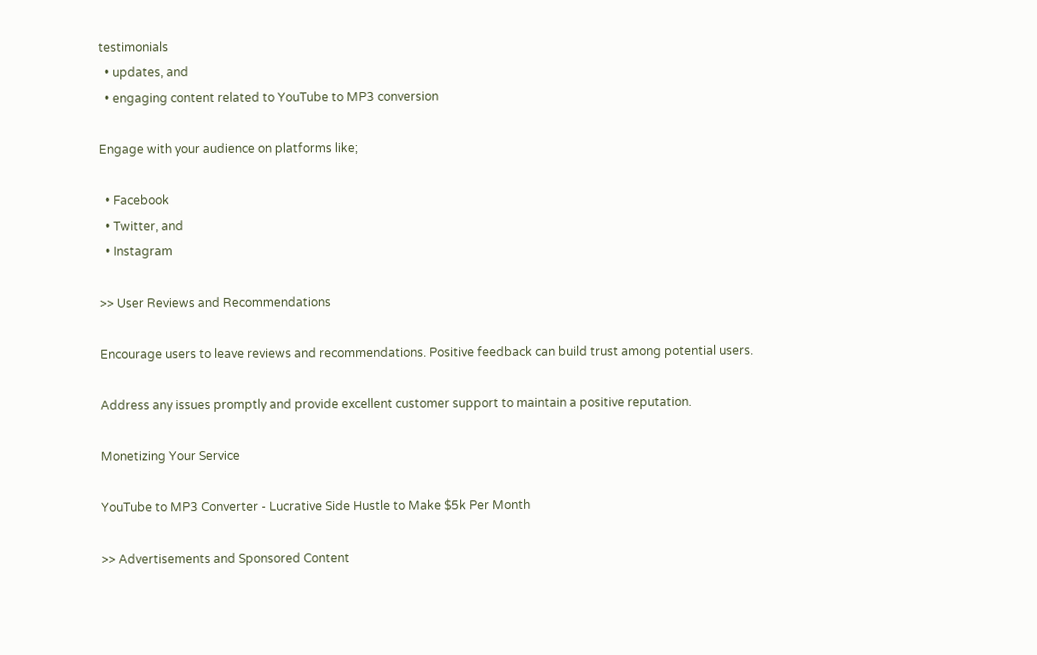testimonials
  • updates, and
  • engaging content related to YouTube to MP3 conversion

Engage with your audience on platforms like;

  • Facebook
  • Twitter, and
  • Instagram

>> User Reviews and Recommendations

Encourage users to leave reviews and recommendations. Positive feedback can build trust among potential users.

Address any issues promptly and provide excellent customer support to maintain a positive reputation.

Monetizing Your Service

YouTube to MP3 Converter - Lucrative Side Hustle to Make $5k Per Month

>> Advertisements and Sponsored Content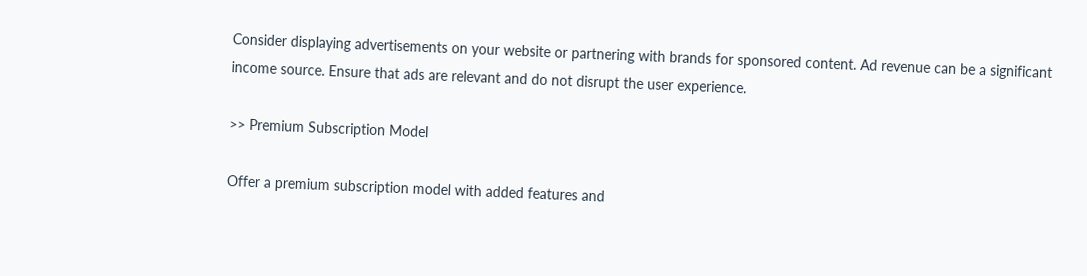Consider displaying advertisements on your website or partnering with brands for sponsored content. Ad revenue can be a significant income source. Ensure that ads are relevant and do not disrupt the user experience.

>> Premium Subscription Model

Offer a premium subscription model with added features and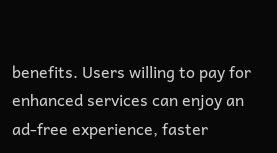benefits. Users willing to pay for enhanced services can enjoy an ad-free experience, faster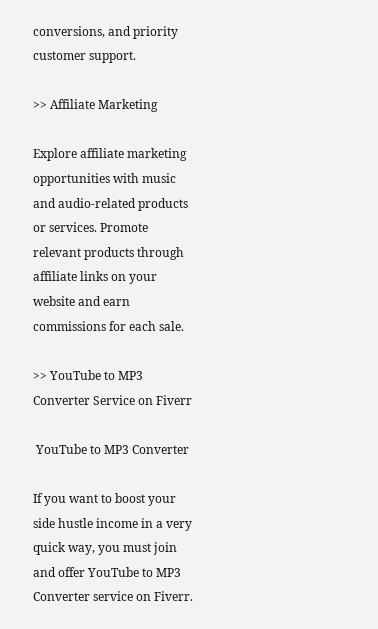conversions, and priority customer support.

>> Affiliate Marketing

Explore affiliate marketing opportunities with music and audio-related products or services. Promote relevant products through affiliate links on your website and earn commissions for each sale.

>> YouTube to MP3 Converter Service on Fiverr

 YouTube to MP3 Converter

If you want to boost your side hustle income in a very quick way, you must join and offer YouTube to MP3 Converter service on Fiverr.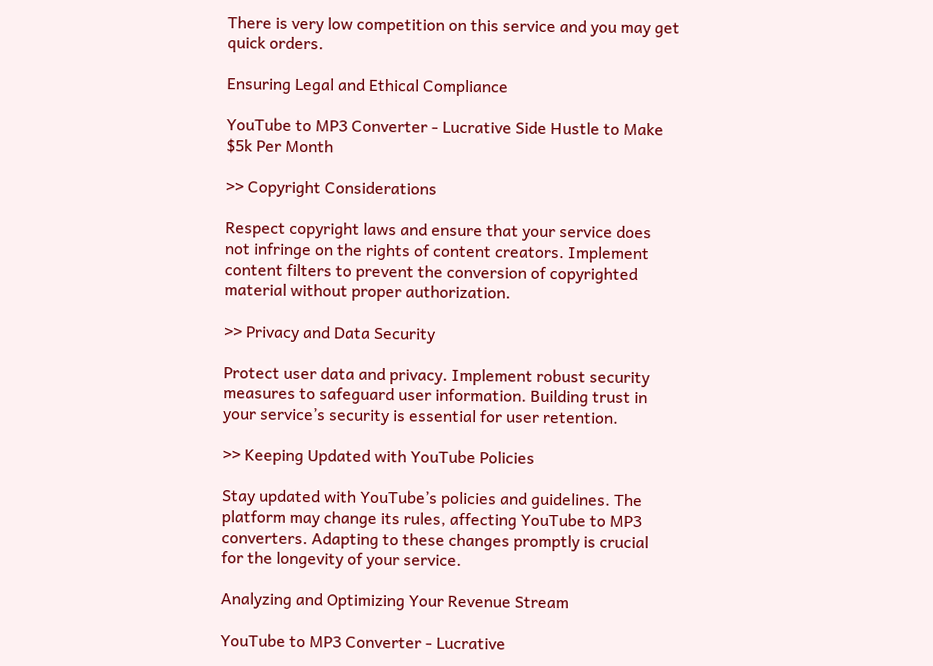There is very low competition on this service and you may get quick orders.

Ensuring Legal and Ethical Compliance

YouTube to MP3 Converter - Lucrative Side Hustle to Make $5k Per Month

>> Copyright Considerations

Respect copyright laws and ensure that your service does not infringe on the rights of content creators. Implement content filters to prevent the conversion of copyrighted material without proper authorization.

>> Privacy and Data Security

Protect user data and privacy. Implement robust security measures to safeguard user information. Building trust in your service’s security is essential for user retention.

>> Keeping Updated with YouTube Policies

Stay updated with YouTube’s policies and guidelines. The platform may change its rules, affecting YouTube to MP3 converters. Adapting to these changes promptly is crucial for the longevity of your service.

Analyzing and Optimizing Your Revenue Stream

YouTube to MP3 Converter - Lucrative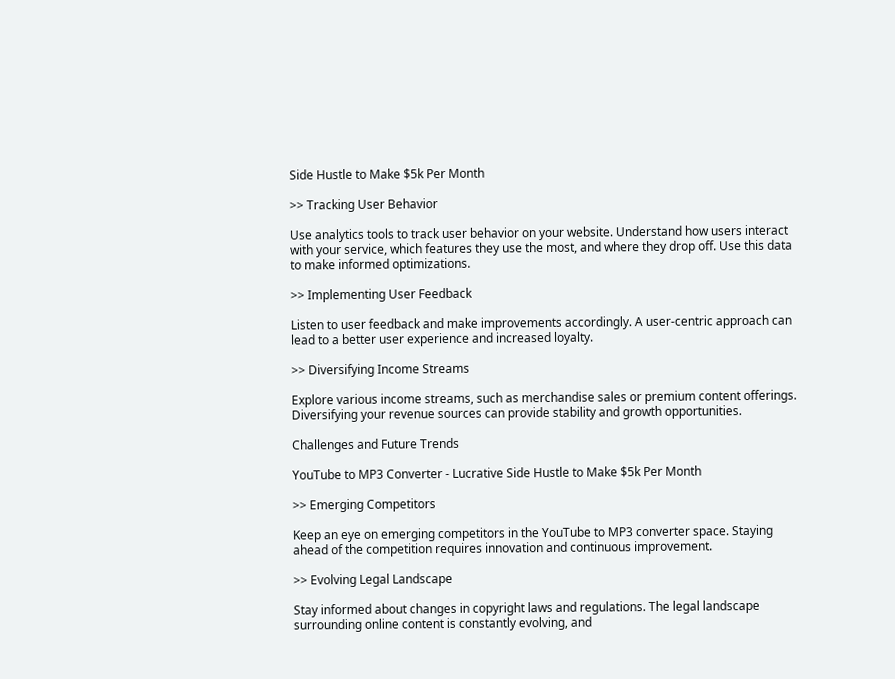Side Hustle to Make $5k Per Month

>> Tracking User Behavior

Use analytics tools to track user behavior on your website. Understand how users interact with your service, which features they use the most, and where they drop off. Use this data to make informed optimizations.

>> Implementing User Feedback

Listen to user feedback and make improvements accordingly. A user-centric approach can lead to a better user experience and increased loyalty.

>> Diversifying Income Streams

Explore various income streams, such as merchandise sales or premium content offerings. Diversifying your revenue sources can provide stability and growth opportunities.

Challenges and Future Trends

YouTube to MP3 Converter - Lucrative Side Hustle to Make $5k Per Month

>> Emerging Competitors

Keep an eye on emerging competitors in the YouTube to MP3 converter space. Staying ahead of the competition requires innovation and continuous improvement.

>> Evolving Legal Landscape

Stay informed about changes in copyright laws and regulations. The legal landscape surrounding online content is constantly evolving, and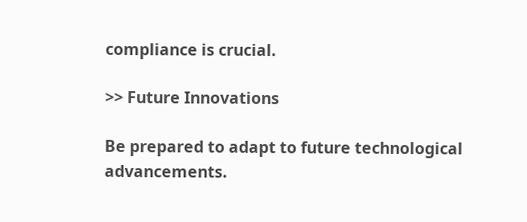compliance is crucial.

>> Future Innovations

Be prepared to adapt to future technological advancements.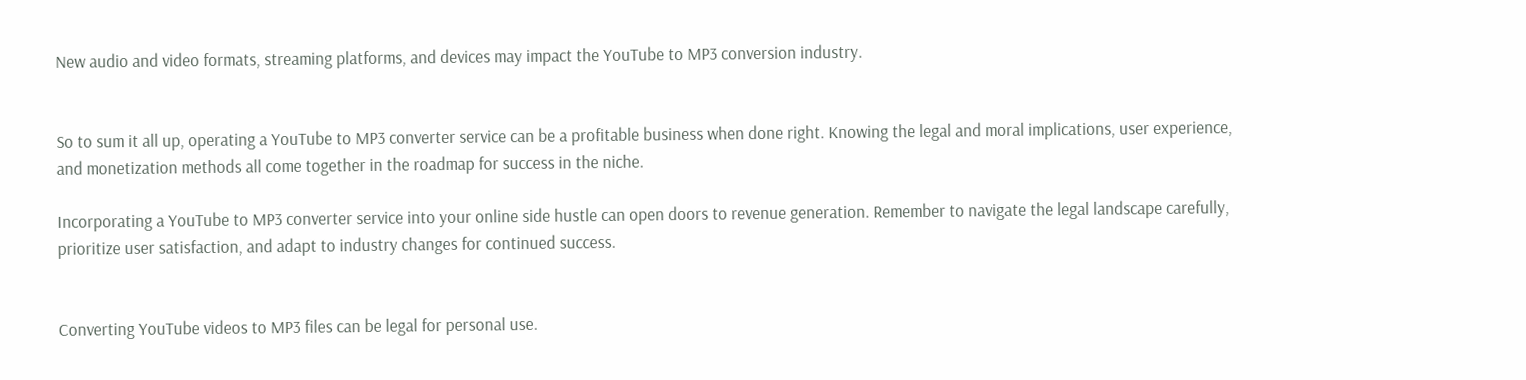New audio and video formats, streaming platforms, and devices may impact the YouTube to MP3 conversion industry.


So to sum it all up, operating a YouTube to MP3 converter service can be a profitable business when done right. Knowing the legal and moral implications, user experience, and monetization methods all come together in the roadmap for success in the niche.

Incorporating a YouTube to MP3 converter service into your online side hustle can open doors to revenue generation. Remember to navigate the legal landscape carefully, prioritize user satisfaction, and adapt to industry changes for continued success.


Converting YouTube videos to MP3 files can be legal for personal use.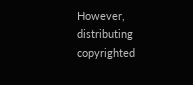However, distributing copyrighted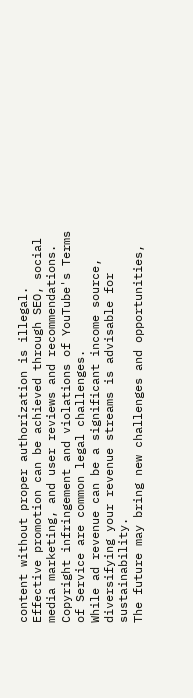content without proper authorization is illegal.
Effective promotion can be achieved through SEO, social media marketing, and user reviews and recommendations.
Copyright infringement and violations of YouTube's Terms of Service are common legal challenges.
While ad revenue can be a significant income source, diversifying your revenue streams is advisable for sustainability.
The future may bring new challenges and opportunities,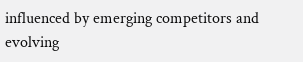influenced by emerging competitors and evolving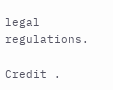legal regulations.

Credit .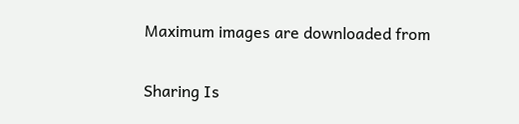Maximum images are downloaded from

Sharing Is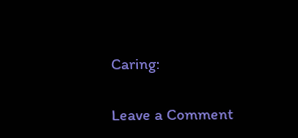Caring:

Leave a Comment